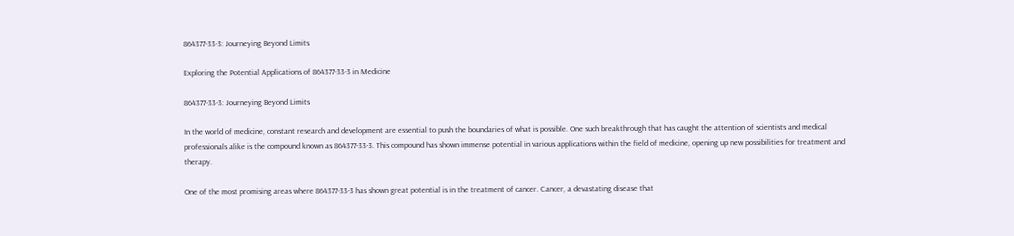864377-33-3: Journeying Beyond Limits

Exploring the Potential Applications of 864377-33-3 in Medicine

864377-33-3: Journeying Beyond Limits

In the world of medicine, constant research and development are essential to push the boundaries of what is possible. One such breakthrough that has caught the attention of scientists and medical professionals alike is the compound known as 864377-33-3. This compound has shown immense potential in various applications within the field of medicine, opening up new possibilities for treatment and therapy.

One of the most promising areas where 864377-33-3 has shown great potential is in the treatment of cancer. Cancer, a devastating disease that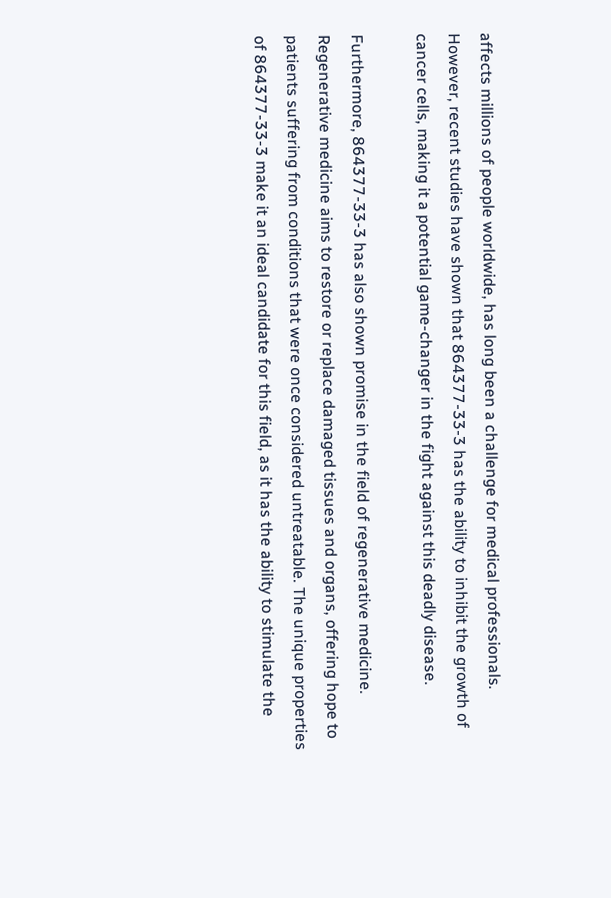affects millions of people worldwide, has long been a challenge for medical professionals. However, recent studies have shown that 864377-33-3 has the ability to inhibit the growth of cancer cells, making it a potential game-changer in the fight against this deadly disease.

Furthermore, 864377-33-3 has also shown promise in the field of regenerative medicine. Regenerative medicine aims to restore or replace damaged tissues and organs, offering hope to patients suffering from conditions that were once considered untreatable. The unique properties of 864377-33-3 make it an ideal candidate for this field, as it has the ability to stimulate the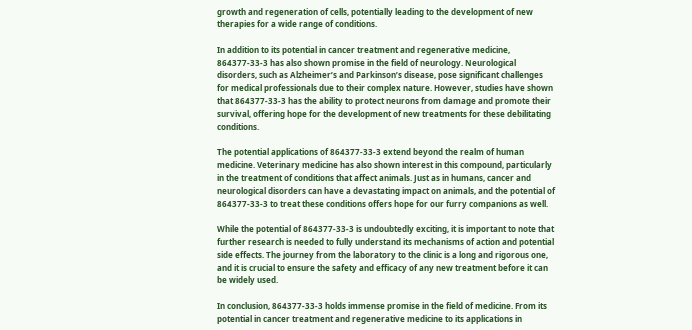growth and regeneration of cells, potentially leading to the development of new therapies for a wide range of conditions.

In addition to its potential in cancer treatment and regenerative medicine, 864377-33-3 has also shown promise in the field of neurology. Neurological disorders, such as Alzheimer’s and Parkinson’s disease, pose significant challenges for medical professionals due to their complex nature. However, studies have shown that 864377-33-3 has the ability to protect neurons from damage and promote their survival, offering hope for the development of new treatments for these debilitating conditions.

The potential applications of 864377-33-3 extend beyond the realm of human medicine. Veterinary medicine has also shown interest in this compound, particularly in the treatment of conditions that affect animals. Just as in humans, cancer and neurological disorders can have a devastating impact on animals, and the potential of 864377-33-3 to treat these conditions offers hope for our furry companions as well.

While the potential of 864377-33-3 is undoubtedly exciting, it is important to note that further research is needed to fully understand its mechanisms of action and potential side effects. The journey from the laboratory to the clinic is a long and rigorous one, and it is crucial to ensure the safety and efficacy of any new treatment before it can be widely used.

In conclusion, 864377-33-3 holds immense promise in the field of medicine. From its potential in cancer treatment and regenerative medicine to its applications in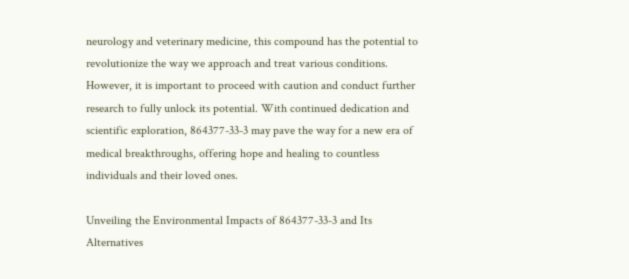neurology and veterinary medicine, this compound has the potential to revolutionize the way we approach and treat various conditions. However, it is important to proceed with caution and conduct further research to fully unlock its potential. With continued dedication and scientific exploration, 864377-33-3 may pave the way for a new era of medical breakthroughs, offering hope and healing to countless individuals and their loved ones.

Unveiling the Environmental Impacts of 864377-33-3 and Its Alternatives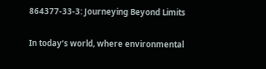864377-33-3: Journeying Beyond Limits

In today’s world, where environmental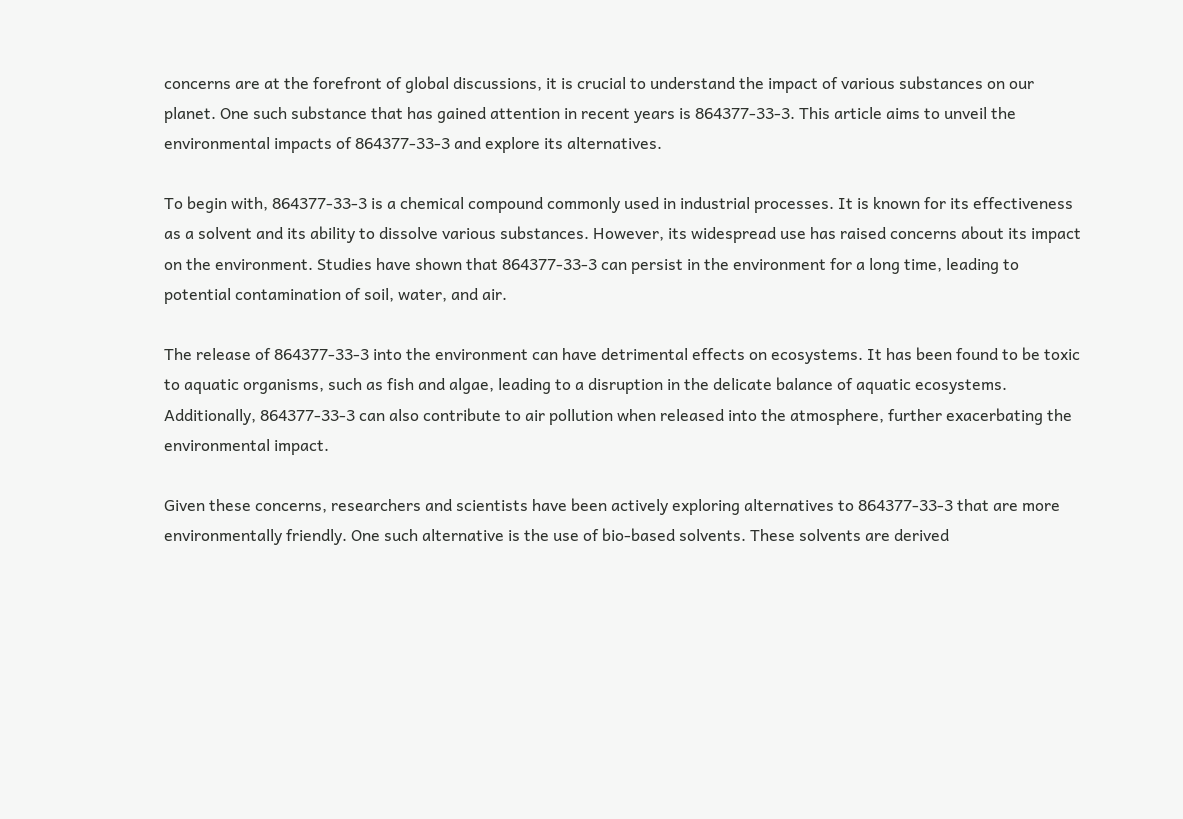concerns are at the forefront of global discussions, it is crucial to understand the impact of various substances on our planet. One such substance that has gained attention in recent years is 864377-33-3. This article aims to unveil the environmental impacts of 864377-33-3 and explore its alternatives.

To begin with, 864377-33-3 is a chemical compound commonly used in industrial processes. It is known for its effectiveness as a solvent and its ability to dissolve various substances. However, its widespread use has raised concerns about its impact on the environment. Studies have shown that 864377-33-3 can persist in the environment for a long time, leading to potential contamination of soil, water, and air.

The release of 864377-33-3 into the environment can have detrimental effects on ecosystems. It has been found to be toxic to aquatic organisms, such as fish and algae, leading to a disruption in the delicate balance of aquatic ecosystems. Additionally, 864377-33-3 can also contribute to air pollution when released into the atmosphere, further exacerbating the environmental impact.

Given these concerns, researchers and scientists have been actively exploring alternatives to 864377-33-3 that are more environmentally friendly. One such alternative is the use of bio-based solvents. These solvents are derived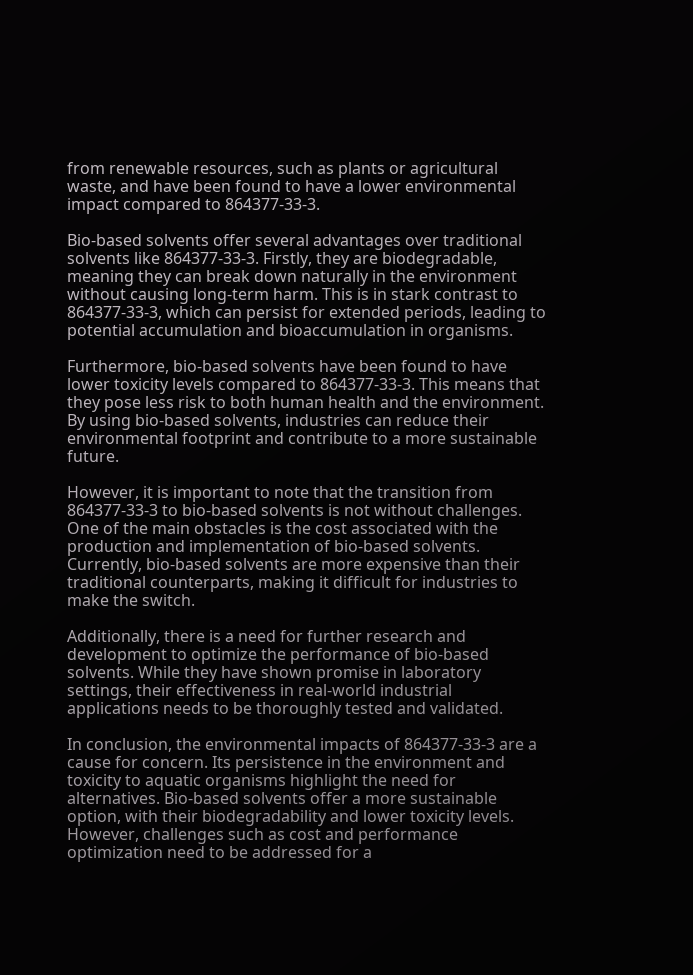from renewable resources, such as plants or agricultural waste, and have been found to have a lower environmental impact compared to 864377-33-3.

Bio-based solvents offer several advantages over traditional solvents like 864377-33-3. Firstly, they are biodegradable, meaning they can break down naturally in the environment without causing long-term harm. This is in stark contrast to 864377-33-3, which can persist for extended periods, leading to potential accumulation and bioaccumulation in organisms.

Furthermore, bio-based solvents have been found to have lower toxicity levels compared to 864377-33-3. This means that they pose less risk to both human health and the environment. By using bio-based solvents, industries can reduce their environmental footprint and contribute to a more sustainable future.

However, it is important to note that the transition from 864377-33-3 to bio-based solvents is not without challenges. One of the main obstacles is the cost associated with the production and implementation of bio-based solvents. Currently, bio-based solvents are more expensive than their traditional counterparts, making it difficult for industries to make the switch.

Additionally, there is a need for further research and development to optimize the performance of bio-based solvents. While they have shown promise in laboratory settings, their effectiveness in real-world industrial applications needs to be thoroughly tested and validated.

In conclusion, the environmental impacts of 864377-33-3 are a cause for concern. Its persistence in the environment and toxicity to aquatic organisms highlight the need for alternatives. Bio-based solvents offer a more sustainable option, with their biodegradability and lower toxicity levels. However, challenges such as cost and performance optimization need to be addressed for a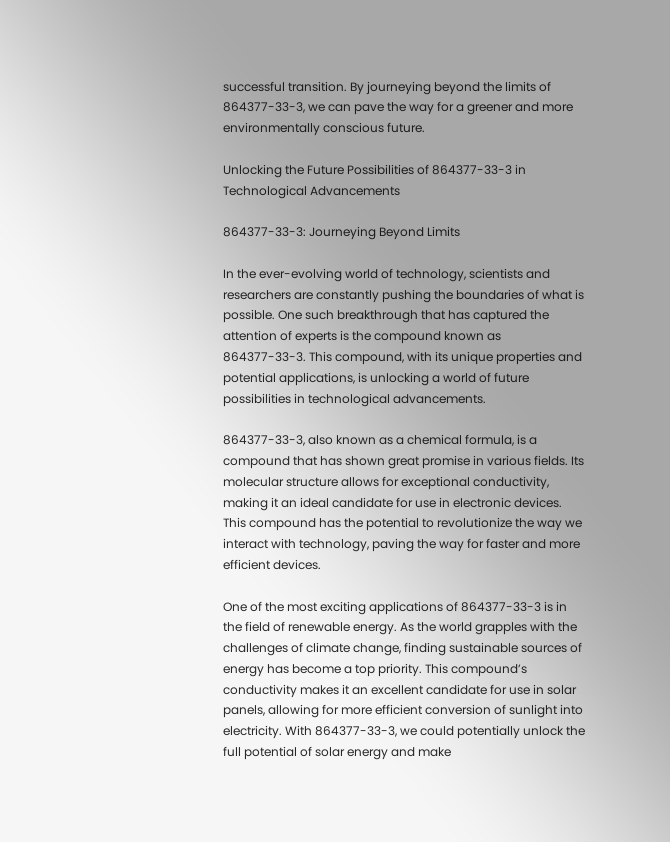successful transition. By journeying beyond the limits of 864377-33-3, we can pave the way for a greener and more environmentally conscious future.

Unlocking the Future Possibilities of 864377-33-3 in Technological Advancements

864377-33-3: Journeying Beyond Limits

In the ever-evolving world of technology, scientists and researchers are constantly pushing the boundaries of what is possible. One such breakthrough that has captured the attention of experts is the compound known as 864377-33-3. This compound, with its unique properties and potential applications, is unlocking a world of future possibilities in technological advancements.

864377-33-3, also known as a chemical formula, is a compound that has shown great promise in various fields. Its molecular structure allows for exceptional conductivity, making it an ideal candidate for use in electronic devices. This compound has the potential to revolutionize the way we interact with technology, paving the way for faster and more efficient devices.

One of the most exciting applications of 864377-33-3 is in the field of renewable energy. As the world grapples with the challenges of climate change, finding sustainable sources of energy has become a top priority. This compound’s conductivity makes it an excellent candidate for use in solar panels, allowing for more efficient conversion of sunlight into electricity. With 864377-33-3, we could potentially unlock the full potential of solar energy and make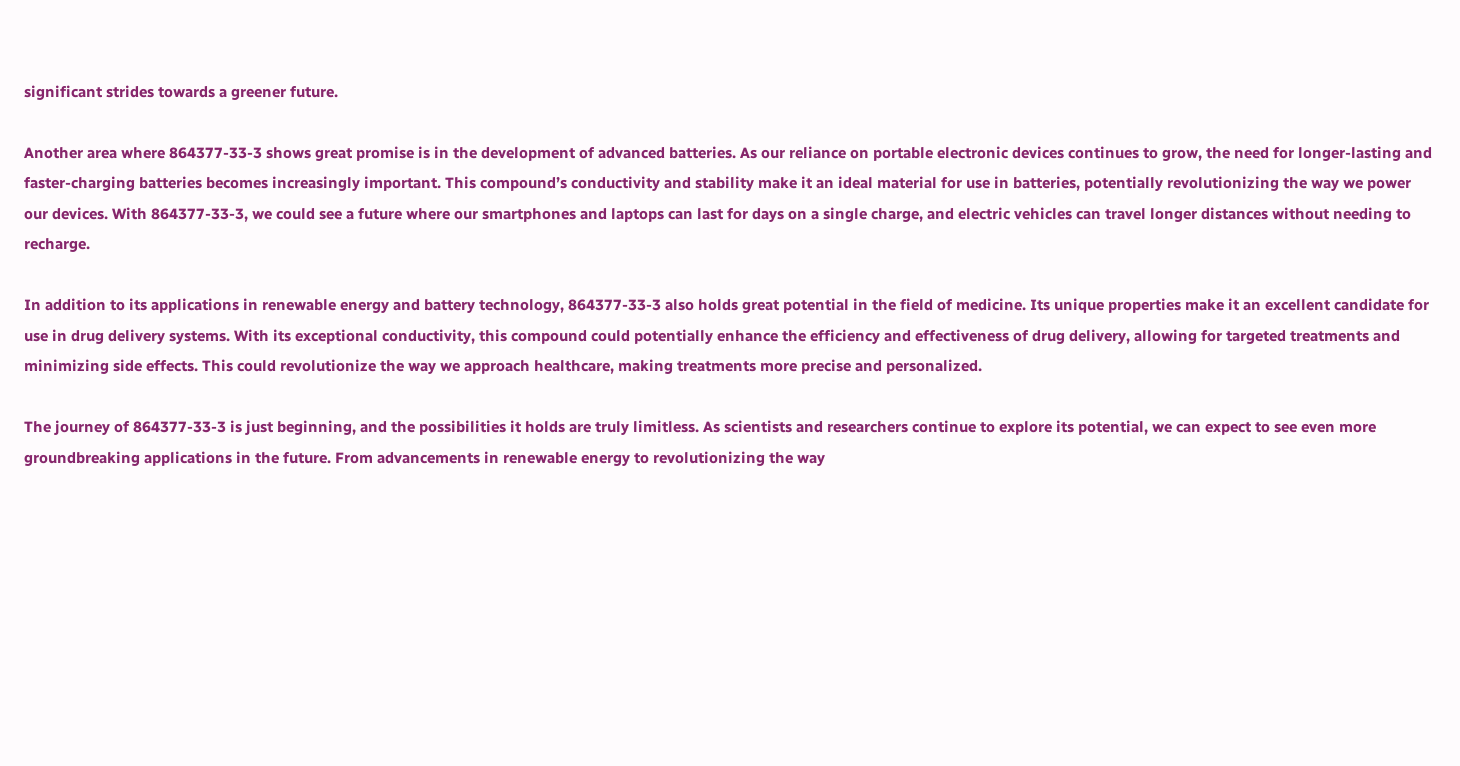significant strides towards a greener future.

Another area where 864377-33-3 shows great promise is in the development of advanced batteries. As our reliance on portable electronic devices continues to grow, the need for longer-lasting and faster-charging batteries becomes increasingly important. This compound’s conductivity and stability make it an ideal material for use in batteries, potentially revolutionizing the way we power our devices. With 864377-33-3, we could see a future where our smartphones and laptops can last for days on a single charge, and electric vehicles can travel longer distances without needing to recharge.

In addition to its applications in renewable energy and battery technology, 864377-33-3 also holds great potential in the field of medicine. Its unique properties make it an excellent candidate for use in drug delivery systems. With its exceptional conductivity, this compound could potentially enhance the efficiency and effectiveness of drug delivery, allowing for targeted treatments and minimizing side effects. This could revolutionize the way we approach healthcare, making treatments more precise and personalized.

The journey of 864377-33-3 is just beginning, and the possibilities it holds are truly limitless. As scientists and researchers continue to explore its potential, we can expect to see even more groundbreaking applications in the future. From advancements in renewable energy to revolutionizing the way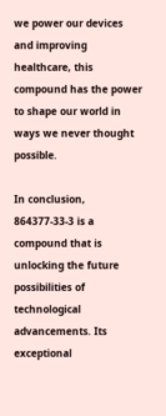we power our devices and improving healthcare, this compound has the power to shape our world in ways we never thought possible.

In conclusion, 864377-33-3 is a compound that is unlocking the future possibilities of technological advancements. Its exceptional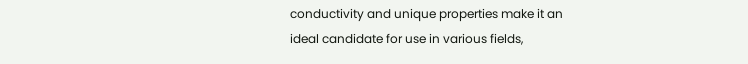conductivity and unique properties make it an ideal candidate for use in various fields,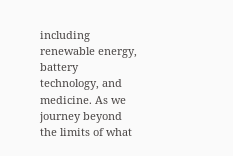including renewable energy, battery technology, and medicine. As we journey beyond the limits of what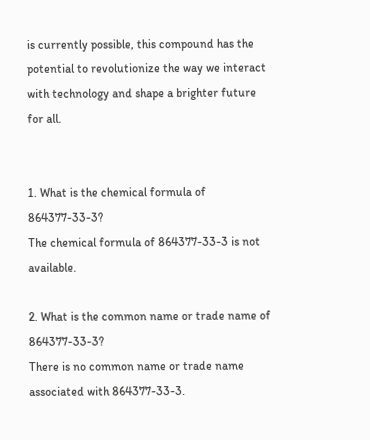is currently possible, this compound has the potential to revolutionize the way we interact with technology and shape a brighter future for all.


1. What is the chemical formula of 864377-33-3?
The chemical formula of 864377-33-3 is not available.

2. What is the common name or trade name of 864377-33-3?
There is no common name or trade name associated with 864377-33-3.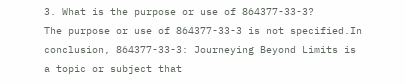3. What is the purpose or use of 864377-33-3?
The purpose or use of 864377-33-3 is not specified.In conclusion, 864377-33-3: Journeying Beyond Limits is a topic or subject that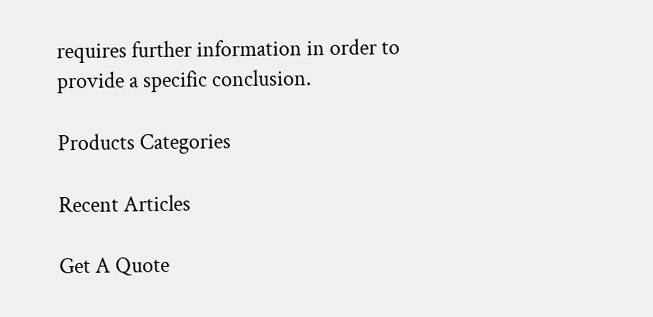requires further information in order to provide a specific conclusion.

Products Categories

Recent Articles

Get A Quote